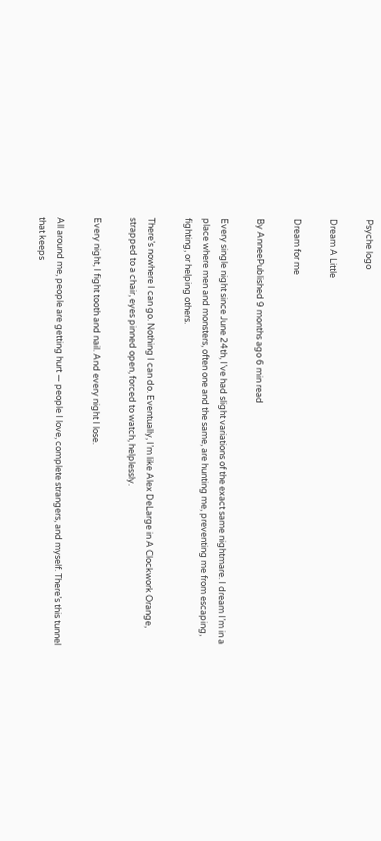Psyche logo

Dream A Little

Dream for me

By AnneePublished 9 months ago 6 min read

Every single night since June 24th, I’ve had slight variations of the exact same nightmare. I dream I’m in a place where men and monsters, often one and the same, are hunting me, preventing me from escaping, fighting, or helping others.

There’s nowhere I can go. Nothing I can do. Eventually, I’m like Alex DeLarge in A Clockwork Orange, strapped to a chair, eyes pinned open, forced to watch, helplessly.

Every night, I fight tooth and nail. And every night I lose.

All around me, people are getting hurt — people I love, complete strangers, and myself. There’s this tunnel that keeps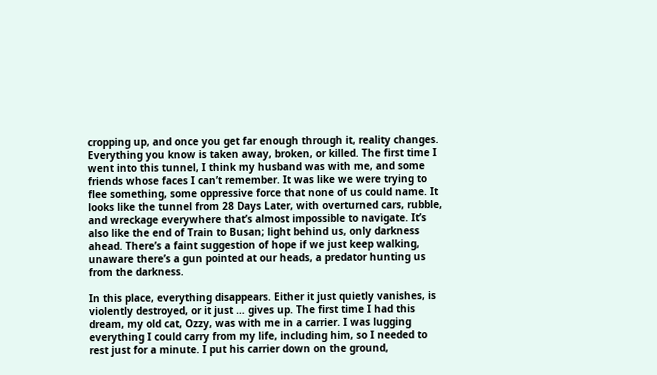cropping up, and once you get far enough through it, reality changes. Everything you know is taken away, broken, or killed. The first time I went into this tunnel, I think my husband was with me, and some friends whose faces I can’t remember. It was like we were trying to flee something, some oppressive force that none of us could name. It looks like the tunnel from 28 Days Later, with overturned cars, rubble, and wreckage everywhere that’s almost impossible to navigate. It’s also like the end of Train to Busan; light behind us, only darkness ahead. There’s a faint suggestion of hope if we just keep walking, unaware there’s a gun pointed at our heads, a predator hunting us from the darkness.

In this place, everything disappears. Either it just quietly vanishes, is violently destroyed, or it just … gives up. The first time I had this dream, my old cat, Ozzy, was with me in a carrier. I was lugging everything I could carry from my life, including him, so I needed to rest just for a minute. I put his carrier down on the ground,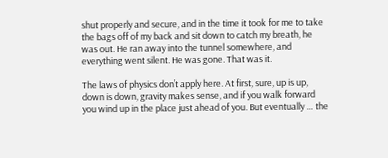shut properly and secure, and in the time it took for me to take the bags off of my back and sit down to catch my breath, he was out. He ran away into the tunnel somewhere, and everything went silent. He was gone. That was it.

The laws of physics don’t apply here. At first, sure, up is up, down is down, gravity makes sense, and if you walk forward you wind up in the place just ahead of you. But eventually … the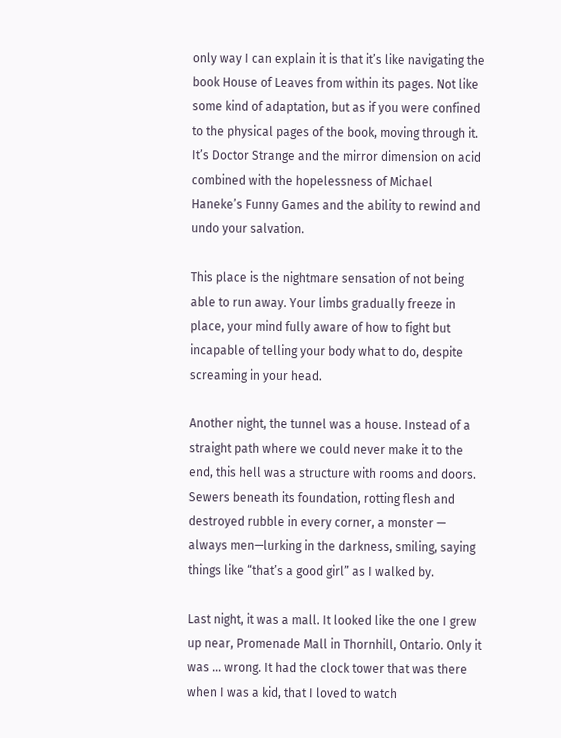only way I can explain it is that it’s like navigating the book House of Leaves from within its pages. Not like some kind of adaptation, but as if you were confined to the physical pages of the book, moving through it. It’s Doctor Strange and the mirror dimension on acid combined with the hopelessness of Michael Haneke’s Funny Games and the ability to rewind and undo your salvation.

This place is the nightmare sensation of not being able to run away. Your limbs gradually freeze in place, your mind fully aware of how to fight but incapable of telling your body what to do, despite screaming in your head.

Another night, the tunnel was a house. Instead of a straight path where we could never make it to the end, this hell was a structure with rooms and doors. Sewers beneath its foundation, rotting flesh and destroyed rubble in every corner, a monster — always men—lurking in the darkness, smiling, saying things like “that’s a good girl” as I walked by.

Last night, it was a mall. It looked like the one I grew up near, Promenade Mall in Thornhill, Ontario. Only it was … wrong. It had the clock tower that was there when I was a kid, that I loved to watch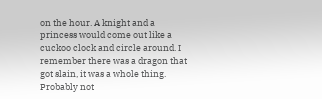on the hour. A knight and a princess would come out like a cuckoo clock and circle around. I remember there was a dragon that got slain, it was a whole thing. Probably not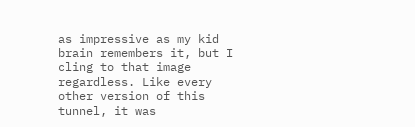as impressive as my kid brain remembers it, but I cling to that image regardless. Like every other version of this tunnel, it was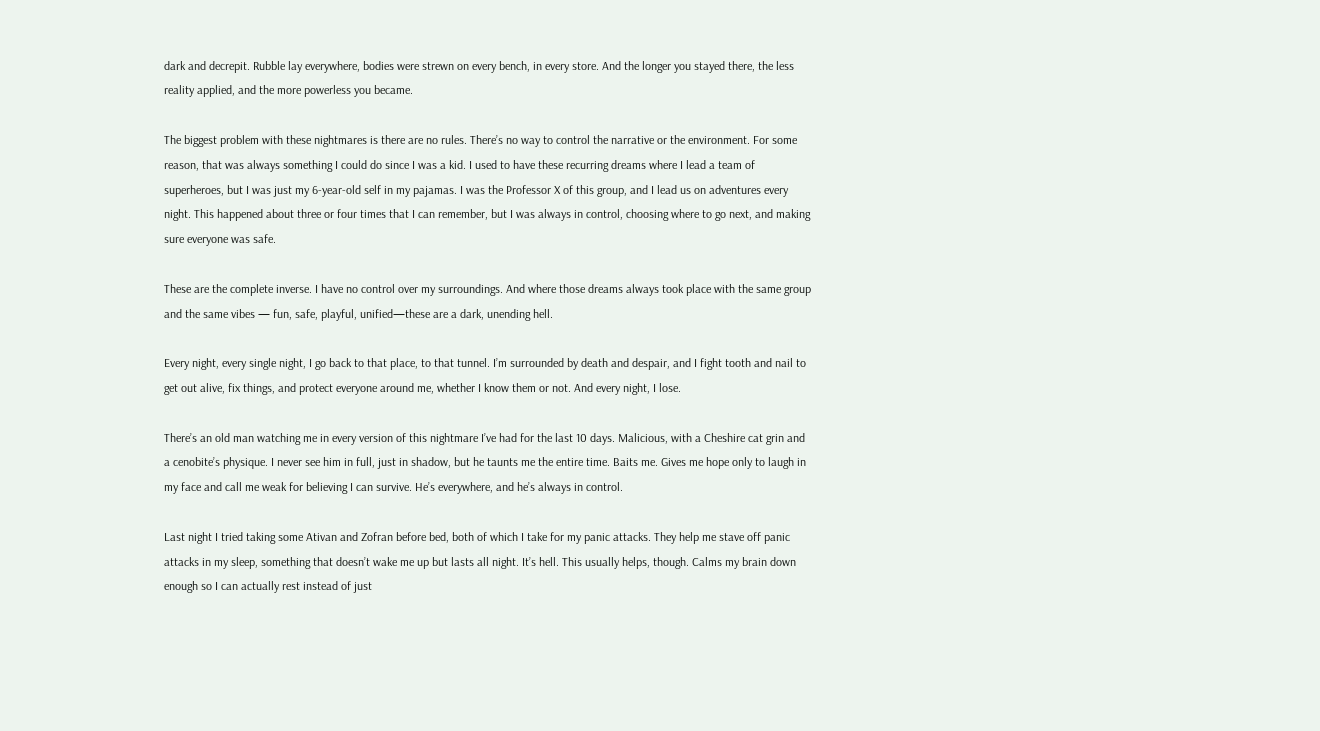dark and decrepit. Rubble lay everywhere, bodies were strewn on every bench, in every store. And the longer you stayed there, the less reality applied, and the more powerless you became.

The biggest problem with these nightmares is there are no rules. There’s no way to control the narrative or the environment. For some reason, that was always something I could do since I was a kid. I used to have these recurring dreams where I lead a team of superheroes, but I was just my 6-year-old self in my pajamas. I was the Professor X of this group, and I lead us on adventures every night. This happened about three or four times that I can remember, but I was always in control, choosing where to go next, and making sure everyone was safe.

These are the complete inverse. I have no control over my surroundings. And where those dreams always took place with the same group and the same vibes — fun, safe, playful, unified—these are a dark, unending hell.

Every night, every single night, I go back to that place, to that tunnel. I’m surrounded by death and despair, and I fight tooth and nail to get out alive, fix things, and protect everyone around me, whether I know them or not. And every night, I lose.

There’s an old man watching me in every version of this nightmare I’ve had for the last 10 days. Malicious, with a Cheshire cat grin and a cenobite’s physique. I never see him in full, just in shadow, but he taunts me the entire time. Baits me. Gives me hope only to laugh in my face and call me weak for believing I can survive. He’s everywhere, and he’s always in control.

Last night I tried taking some Ativan and Zofran before bed, both of which I take for my panic attacks. They help me stave off panic attacks in my sleep, something that doesn’t wake me up but lasts all night. It’s hell. This usually helps, though. Calms my brain down enough so I can actually rest instead of just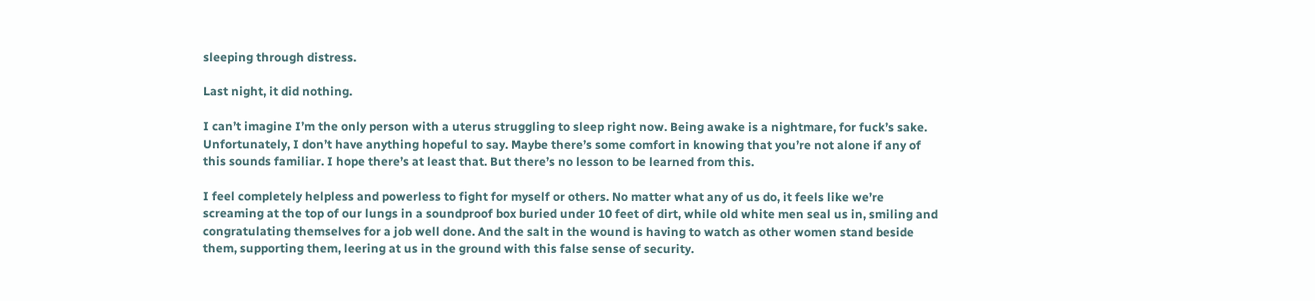sleeping through distress.

Last night, it did nothing.

I can’t imagine I’m the only person with a uterus struggling to sleep right now. Being awake is a nightmare, for fuck’s sake. Unfortunately, I don’t have anything hopeful to say. Maybe there’s some comfort in knowing that you’re not alone if any of this sounds familiar. I hope there’s at least that. But there’s no lesson to be learned from this.

I feel completely helpless and powerless to fight for myself or others. No matter what any of us do, it feels like we’re screaming at the top of our lungs in a soundproof box buried under 10 feet of dirt, while old white men seal us in, smiling and congratulating themselves for a job well done. And the salt in the wound is having to watch as other women stand beside them, supporting them, leering at us in the ground with this false sense of security.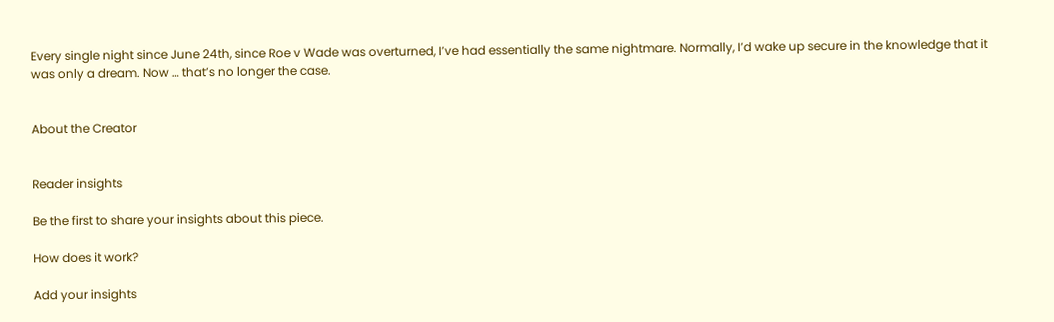Every single night since June 24th, since Roe v Wade was overturned, I’ve had essentially the same nightmare. Normally, I’d wake up secure in the knowledge that it was only a dream. Now … that’s no longer the case.


About the Creator


Reader insights

Be the first to share your insights about this piece.

How does it work?

Add your insights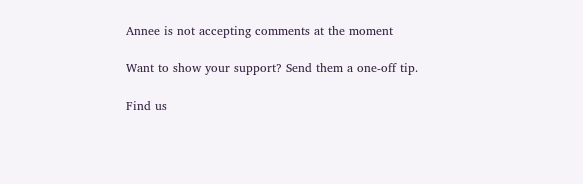Annee is not accepting comments at the moment

Want to show your support? Send them a one-off tip.

Find us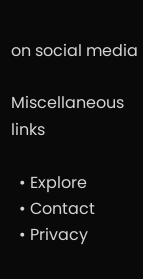on social media

Miscellaneous links

  • Explore
  • Contact
  • Privacy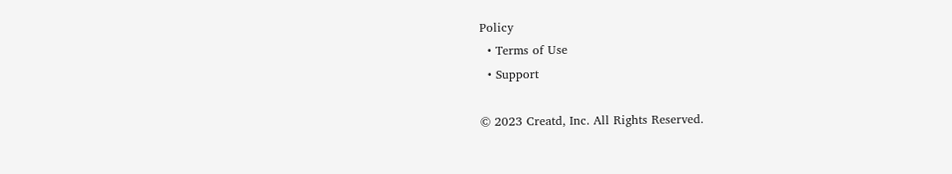Policy
  • Terms of Use
  • Support

© 2023 Creatd, Inc. All Rights Reserved.